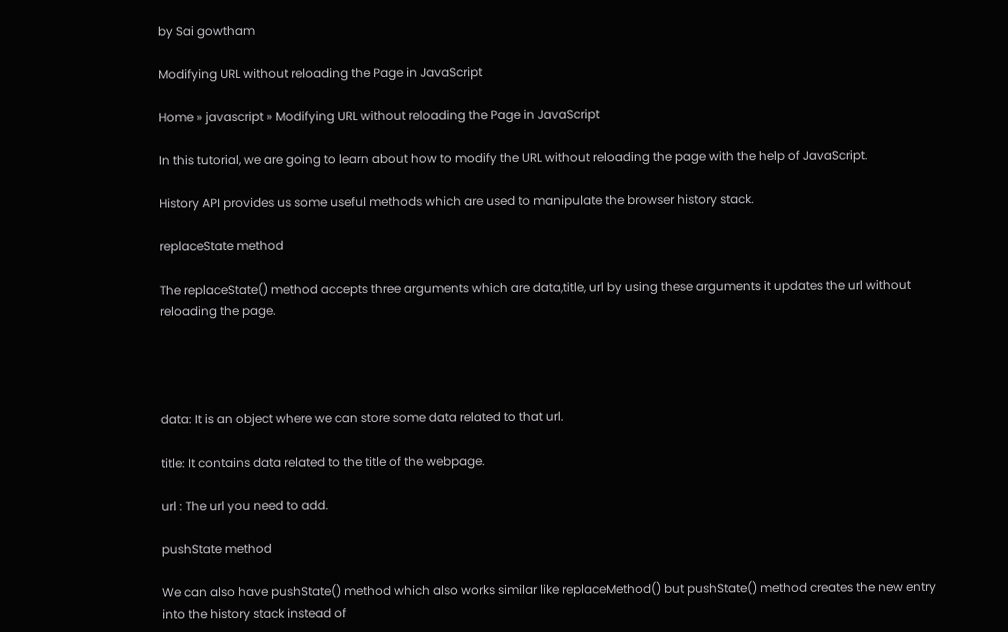by Sai gowtham

Modifying URL without reloading the Page in JavaScript

Home » javascript » Modifying URL without reloading the Page in JavaScript

In this tutorial, we are going to learn about how to modify the URL without reloading the page with the help of JavaScript.

History API provides us some useful methods which are used to manipulate the browser history stack.

replaceState method

The replaceState() method accepts three arguments which are data,title, url by using these arguments it updates the url without reloading the page.




data: It is an object where we can store some data related to that url.

title: It contains data related to the title of the webpage.

url : The url you need to add.

pushState method

We can also have pushState() method which also works similar like replaceMethod() but pushState() method creates the new entry into the history stack instead of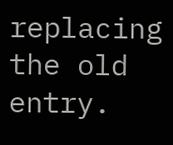replacing the old entry.